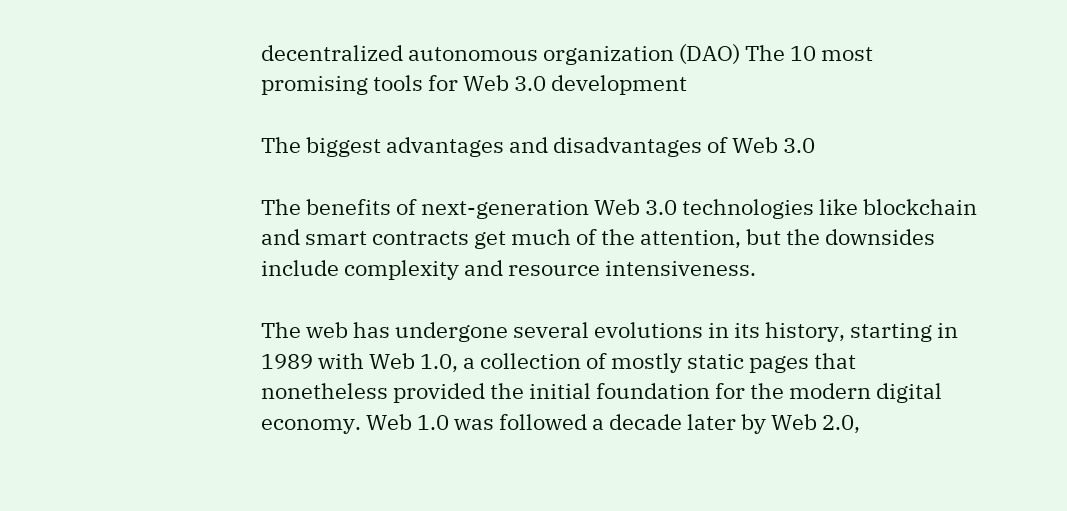decentralized autonomous organization (DAO) The 10 most promising tools for Web 3.0 development

The biggest advantages and disadvantages of Web 3.0

The benefits of next-generation Web 3.0 technologies like blockchain and smart contracts get much of the attention, but the downsides include complexity and resource intensiveness.

The web has undergone several evolutions in its history, starting in 1989 with Web 1.0, a collection of mostly static pages that nonetheless provided the initial foundation for the modern digital economy. Web 1.0 was followed a decade later by Web 2.0,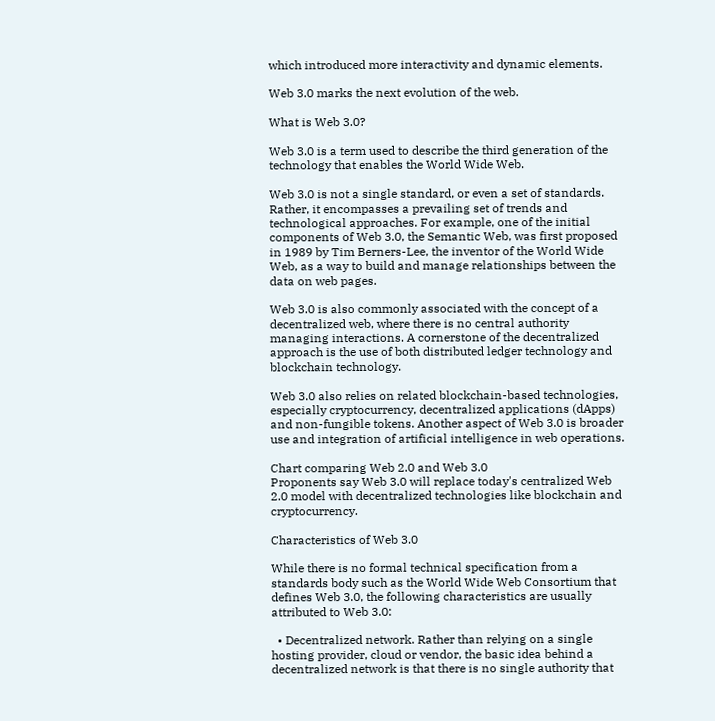which introduced more interactivity and dynamic elements.

Web 3.0 marks the next evolution of the web.

What is Web 3.0?

Web 3.0 is a term used to describe the third generation of the technology that enables the World Wide Web.

Web 3.0 is not a single standard, or even a set of standards. Rather, it encompasses a prevailing set of trends and technological approaches. For example, one of the initial components of Web 3.0, the Semantic Web, was first proposed in 1989 by Tim Berners-Lee, the inventor of the World Wide Web, as a way to build and manage relationships between the data on web pages.

Web 3.0 is also commonly associated with the concept of a decentralized web, where there is no central authority managing interactions. A cornerstone of the decentralized approach is the use of both distributed ledger technology and blockchain technology.

Web 3.0 also relies on related blockchain-based technologies, especially cryptocurrency, decentralized applications (dApps) and non-fungible tokens. Another aspect of Web 3.0 is broader use and integration of artificial intelligence in web operations.

Chart comparing Web 2.0 and Web 3.0
Proponents say Web 3.0 will replace today's centralized Web 2.0 model with decentralized technologies like blockchain and cryptocurrency.

Characteristics of Web 3.0

While there is no formal technical specification from a standards body such as the World Wide Web Consortium that defines Web 3.0, the following characteristics are usually attributed to Web 3.0:

  • Decentralized network. Rather than relying on a single hosting provider, cloud or vendor, the basic idea behind a decentralized network is that there is no single authority that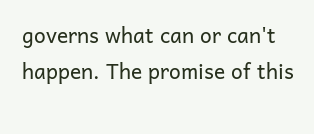governs what can or can't happen. The promise of this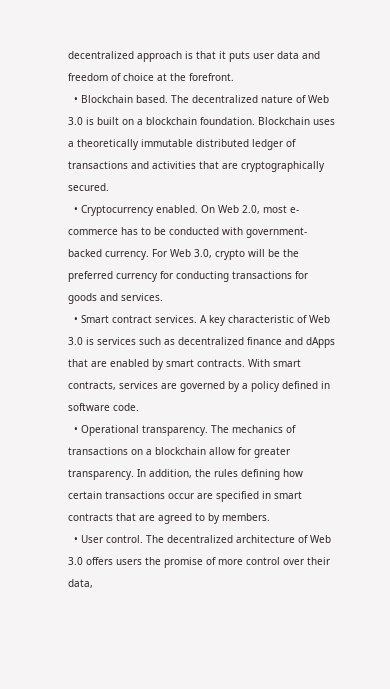decentralized approach is that it puts user data and freedom of choice at the forefront.
  • Blockchain based. The decentralized nature of Web 3.0 is built on a blockchain foundation. Blockchain uses a theoretically immutable distributed ledger of transactions and activities that are cryptographically secured.
  • Cryptocurrency enabled. On Web 2.0, most e-commerce has to be conducted with government-backed currency. For Web 3.0, crypto will be the preferred currency for conducting transactions for goods and services.
  • Smart contract services. A key characteristic of Web 3.0 is services such as decentralized finance and dApps that are enabled by smart contracts. With smart contracts, services are governed by a policy defined in software code.
  • Operational transparency. The mechanics of transactions on a blockchain allow for greater transparency. In addition, the rules defining how certain transactions occur are specified in smart contracts that are agreed to by members.
  • User control. The decentralized architecture of Web 3.0 offers users the promise of more control over their data,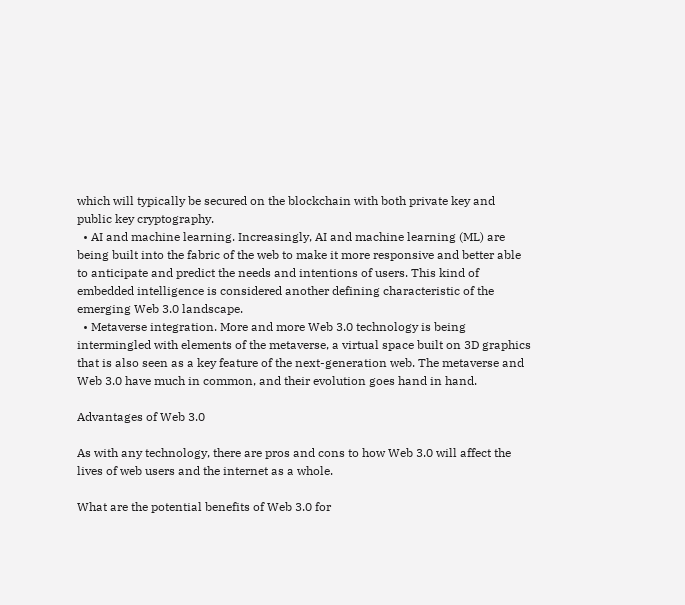which will typically be secured on the blockchain with both private key and public key cryptography.
  • AI and machine learning. Increasingly, AI and machine learning (ML) are being built into the fabric of the web to make it more responsive and better able to anticipate and predict the needs and intentions of users. This kind of embedded intelligence is considered another defining characteristic of the emerging Web 3.0 landscape.
  • Metaverse integration. More and more Web 3.0 technology is being intermingled with elements of the metaverse, a virtual space built on 3D graphics that is also seen as a key feature of the next-generation web. The metaverse and Web 3.0 have much in common, and their evolution goes hand in hand.

Advantages of Web 3.0

As with any technology, there are pros and cons to how Web 3.0 will affect the lives of web users and the internet as a whole.

What are the potential benefits of Web 3.0 for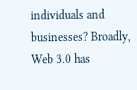individuals and businesses? Broadly, Web 3.0 has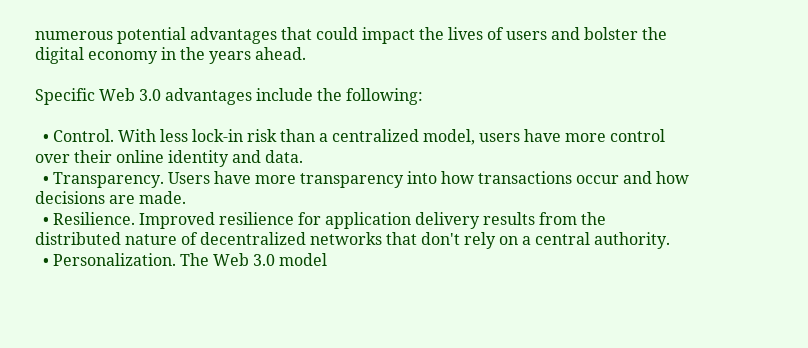numerous potential advantages that could impact the lives of users and bolster the digital economy in the years ahead.

Specific Web 3.0 advantages include the following:

  • Control. With less lock-in risk than a centralized model, users have more control over their online identity and data.
  • Transparency. Users have more transparency into how transactions occur and how decisions are made.
  • Resilience. Improved resilience for application delivery results from the distributed nature of decentralized networks that don't rely on a central authority.
  • Personalization. The Web 3.0 model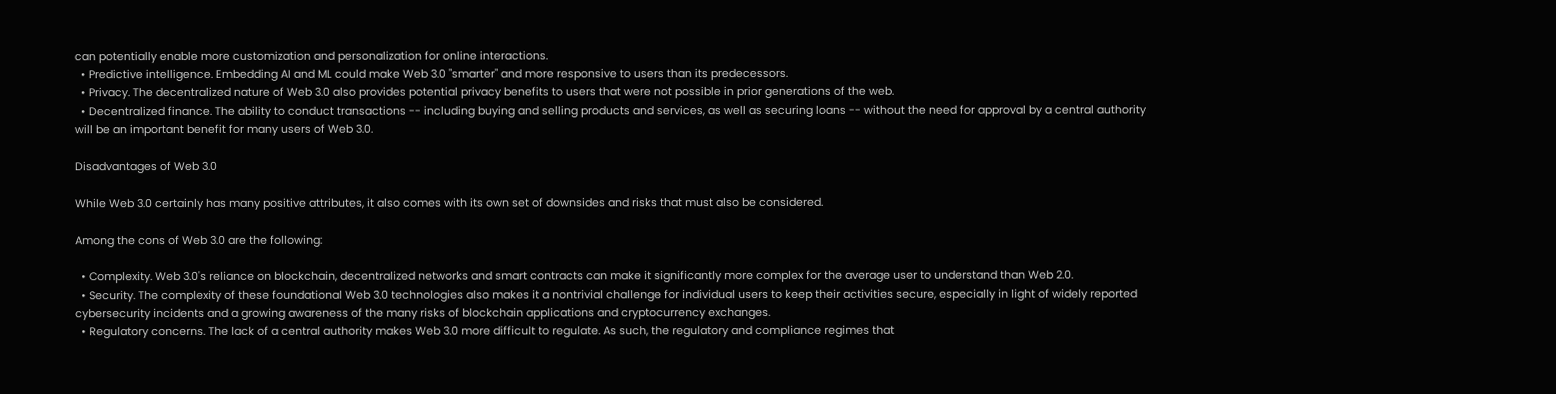can potentially enable more customization and personalization for online interactions.
  • Predictive intelligence. Embedding AI and ML could make Web 3.0 "smarter" and more responsive to users than its predecessors.
  • Privacy. The decentralized nature of Web 3.0 also provides potential privacy benefits to users that were not possible in prior generations of the web.
  • Decentralized finance. The ability to conduct transactions -- including buying and selling products and services, as well as securing loans -- without the need for approval by a central authority will be an important benefit for many users of Web 3.0.

Disadvantages of Web 3.0

While Web 3.0 certainly has many positive attributes, it also comes with its own set of downsides and risks that must also be considered.

Among the cons of Web 3.0 are the following:

  • Complexity. Web 3.0's reliance on blockchain, decentralized networks and smart contracts can make it significantly more complex for the average user to understand than Web 2.0.
  • Security. The complexity of these foundational Web 3.0 technologies also makes it a nontrivial challenge for individual users to keep their activities secure, especially in light of widely reported cybersecurity incidents and a growing awareness of the many risks of blockchain applications and cryptocurrency exchanges.
  • Regulatory concerns. The lack of a central authority makes Web 3.0 more difficult to regulate. As such, the regulatory and compliance regimes that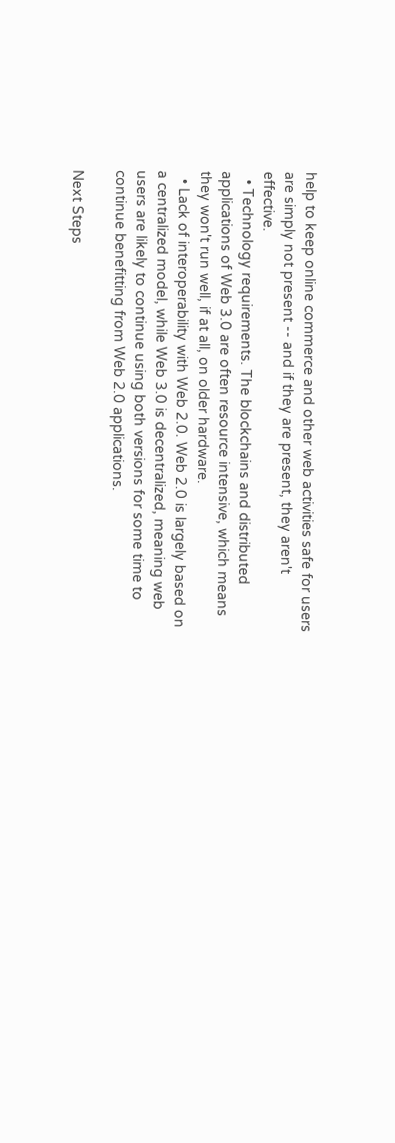help to keep online commerce and other web activities safe for users are simply not present -- and if they are present, they aren't effective.
  • Technology requirements. The blockchains and distributed applications of Web 3.0 are often resource intensive, which means they won't run well, if at all, on older hardware.
  • Lack of interoperability with Web 2.0. Web 2.0 is largely based on a centralized model, while Web 3.0 is decentralized, meaning web users are likely to continue using both versions for some time to continue benefitting from Web 2.0 applications.

Next Steps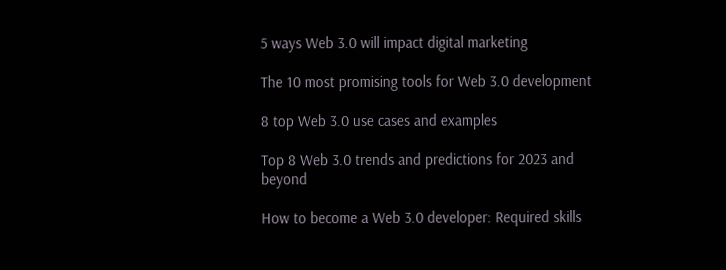5 ways Web 3.0 will impact digital marketing

The 10 most promising tools for Web 3.0 development

8 top Web 3.0 use cases and examples

Top 8 Web 3.0 trends and predictions for 2023 and beyond

How to become a Web 3.0 developer: Required skills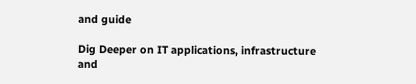and guide

Dig Deeper on IT applications, infrastructure and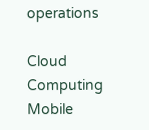operations

Cloud Computing
Mobile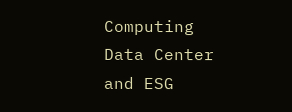Computing
Data Center
and ESG